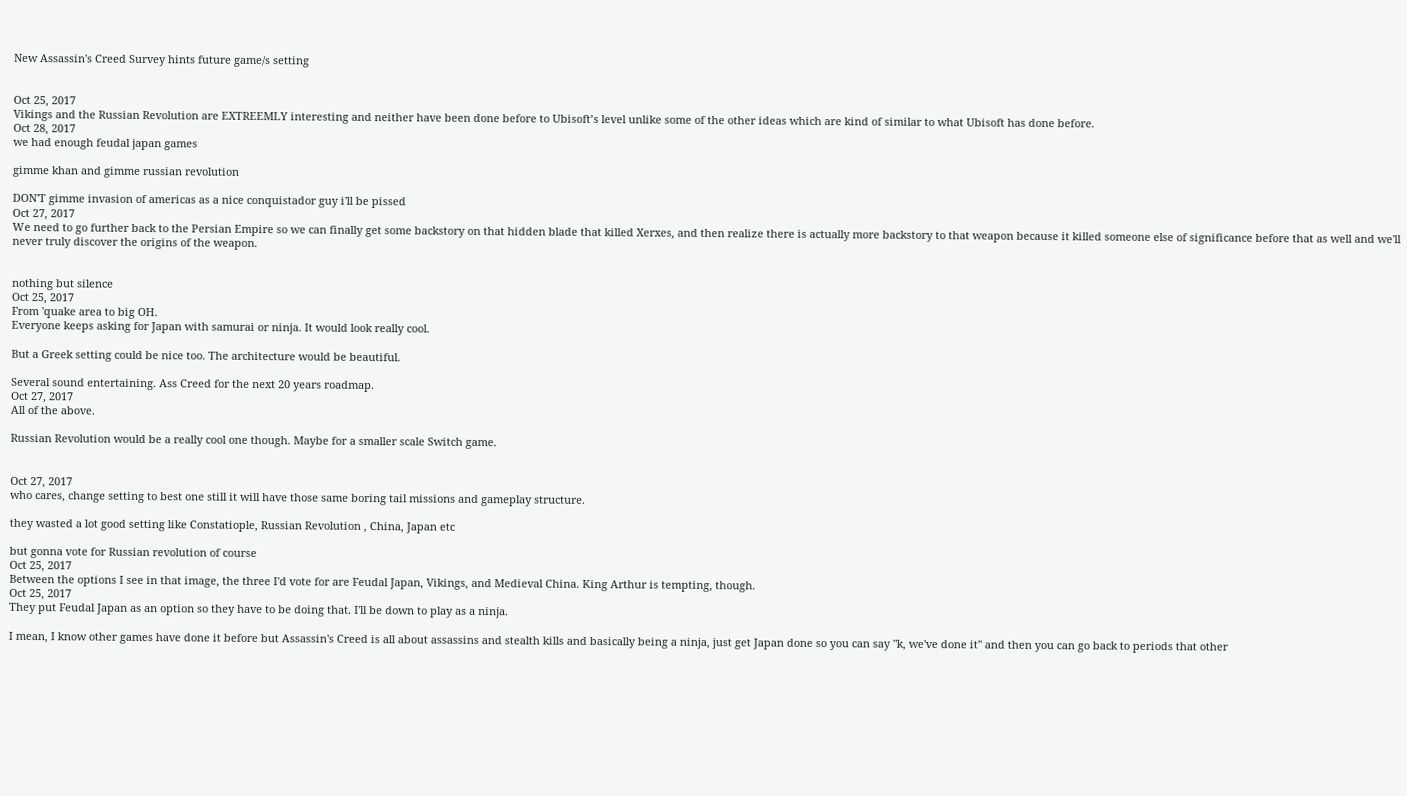New Assassin's Creed Survey hints future game/s setting


Oct 25, 2017
Vikings and the Russian Revolution are EXTREEMLY interesting and neither have been done before to Ubisoft’s level unlike some of the other ideas which are kind of similar to what Ubisoft has done before.
Oct 28, 2017
we had enough feudal japan games

gimme khan and gimme russian revolution

DON'T gimme invasion of americas as a nice conquistador guy i'll be pissed
Oct 27, 2017
We need to go further back to the Persian Empire so we can finally get some backstory on that hidden blade that killed Xerxes, and then realize there is actually more backstory to that weapon because it killed someone else of significance before that as well and we'll never truly discover the origins of the weapon.


nothing but silence
Oct 25, 2017
From 'quake area to big OH.
Everyone keeps asking for Japan with samurai or ninja. It would look really cool.

But a Greek setting could be nice too. The architecture would be beautiful.

Several sound entertaining. Ass Creed for the next 20 years roadmap.
Oct 27, 2017
All of the above.

Russian Revolution would be a really cool one though. Maybe for a smaller scale Switch game.


Oct 27, 2017
who cares, change setting to best one still it will have those same boring tail missions and gameplay structure.

they wasted a lot good setting like Constatiople, Russian Revolution , China, Japan etc

but gonna vote for Russian revolution of course
Oct 25, 2017
Between the options I see in that image, the three I'd vote for are Feudal Japan, Vikings, and Medieval China. King Arthur is tempting, though.
Oct 25, 2017
They put Feudal Japan as an option so they have to be doing that. I'll be down to play as a ninja.

I mean, I know other games have done it before but Assassin's Creed is all about assassins and stealth kills and basically being a ninja, just get Japan done so you can say "k, we've done it" and then you can go back to periods that other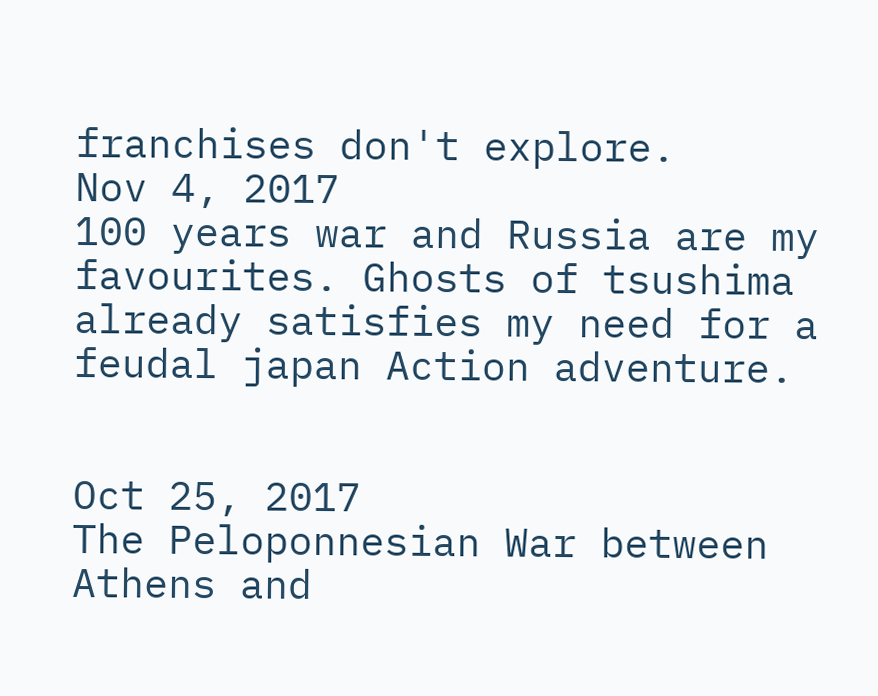franchises don't explore.
Nov 4, 2017
100 years war and Russia are my favourites. Ghosts of tsushima already satisfies my need for a feudal japan Action adventure.


Oct 25, 2017
The Peloponnesian War between Athens and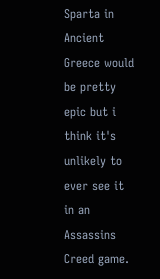Sparta in Ancient Greece would be pretty epic but i think it's unlikely to ever see it in an Assassins Creed game.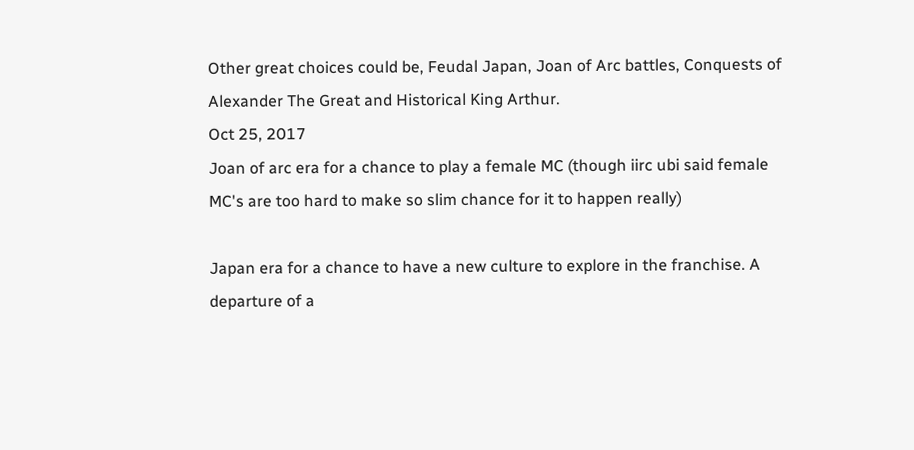Other great choices could be, Feudal Japan, Joan of Arc battles, Conquests of Alexander The Great and Historical King Arthur.
Oct 25, 2017
Joan of arc era for a chance to play a female MC (though iirc ubi said female MC's are too hard to make so slim chance for it to happen really)

Japan era for a chance to have a new culture to explore in the franchise. A departure of a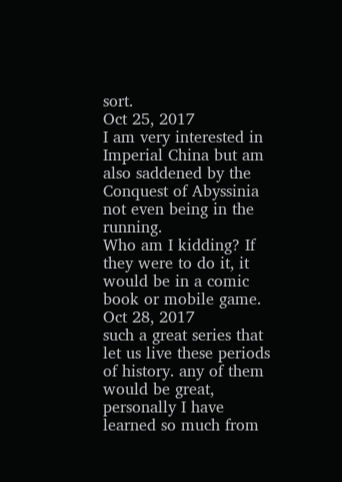sort.
Oct 25, 2017
I am very interested in Imperial China but am also saddened by the Conquest of Abyssinia not even being in the running.
Who am I kidding? If they were to do it, it would be in a comic book or mobile game.
Oct 28, 2017
such a great series that let us live these periods of history. any of them would be great, personally I have learned so much from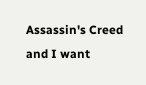Assassin's Creed and I want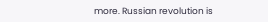more. Russian revolution is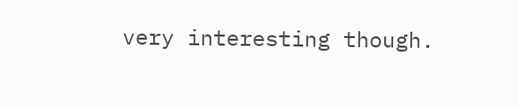very interesting though.